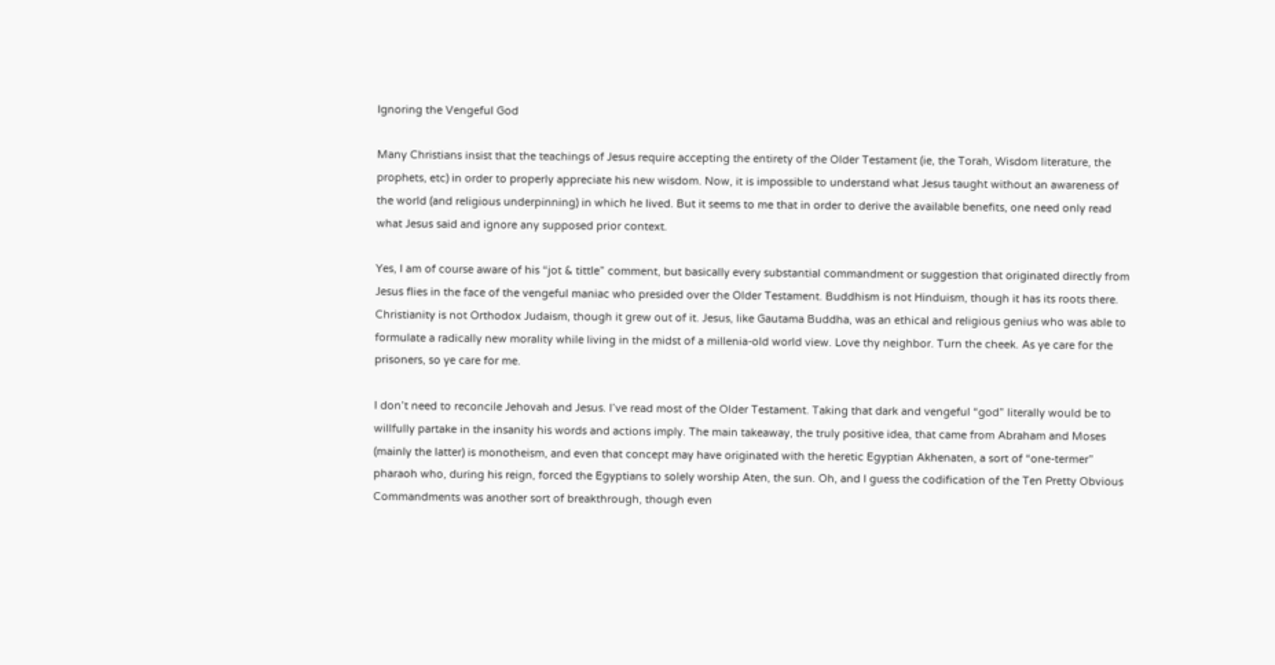Ignoring the Vengeful God

Many Christians insist that the teachings of Jesus require accepting the entirety of the Older Testament (ie, the Torah, Wisdom literature, the prophets, etc) in order to properly appreciate his new wisdom. Now, it is impossible to understand what Jesus taught without an awareness of the world (and religious underpinning) in which he lived. But it seems to me that in order to derive the available benefits, one need only read what Jesus said and ignore any supposed prior context.

Yes, I am of course aware of his “jot & tittle” comment, but basically every substantial commandment or suggestion that originated directly from Jesus flies in the face of the vengeful maniac who presided over the Older Testament. Buddhism is not Hinduism, though it has its roots there. Christianity is not Orthodox Judaism, though it grew out of it. Jesus, like Gautama Buddha, was an ethical and religious genius who was able to formulate a radically new morality while living in the midst of a millenia-old world view. Love thy neighbor. Turn the cheek. As ye care for the prisoners, so ye care for me.

I don’t need to reconcile Jehovah and Jesus. I’ve read most of the Older Testament. Taking that dark and vengeful “god” literally would be to willfully partake in the insanity his words and actions imply. The main takeaway, the truly positive idea, that came from Abraham and Moses (mainly the latter) is monotheism, and even that concept may have originated with the heretic Egyptian Akhenaten, a sort of “one-termer” pharaoh who, during his reign, forced the Egyptians to solely worship Aten, the sun. Oh, and I guess the codification of the Ten Pretty Obvious Commandments was another sort of breakthrough, though even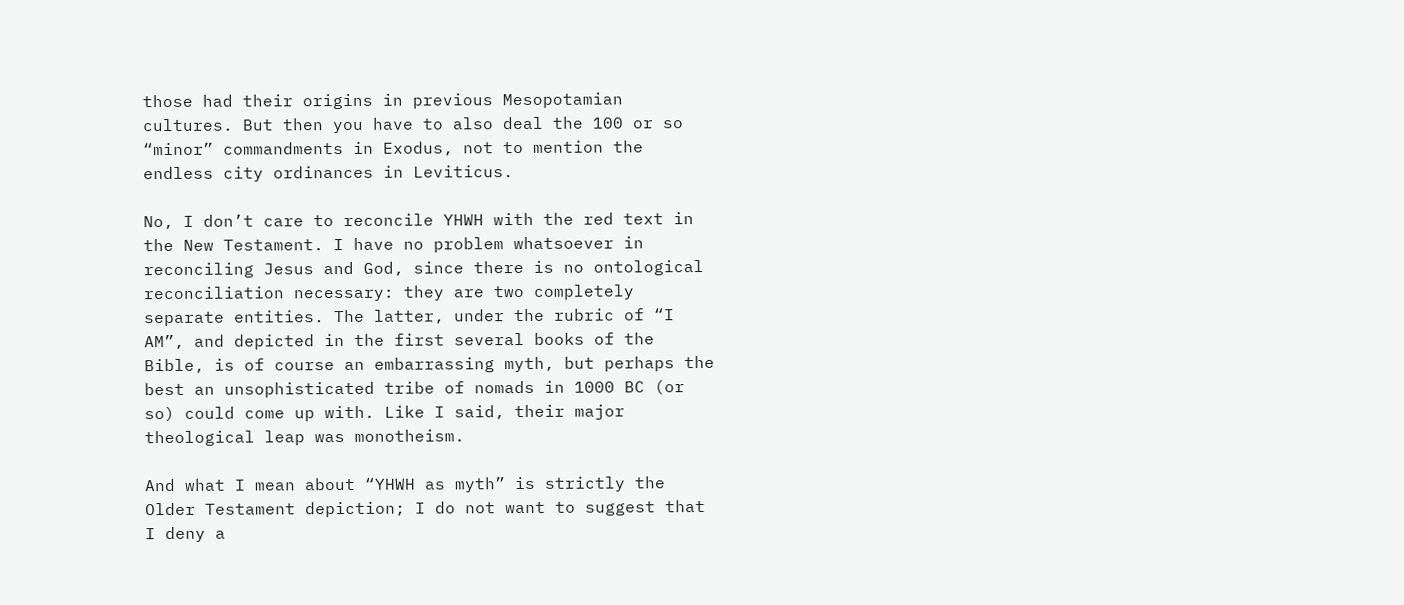those had their origins in previous Mesopotamian cultures. But then you have to also deal the 100 or so “minor” commandments in Exodus, not to mention the endless city ordinances in Leviticus.

No, I don’t care to reconcile YHWH with the red text in the New Testament. I have no problem whatsoever in reconciling Jesus and God, since there is no ontological reconciliation necessary: they are two completely separate entities. The latter, under the rubric of “I AM”, and depicted in the first several books of the Bible, is of course an embarrassing myth, but perhaps the best an unsophisticated tribe of nomads in 1000 BC (or so) could come up with. Like I said, their major theological leap was monotheism.

And what I mean about “YHWH as myth” is strictly the Older Testament depiction; I do not want to suggest that I deny a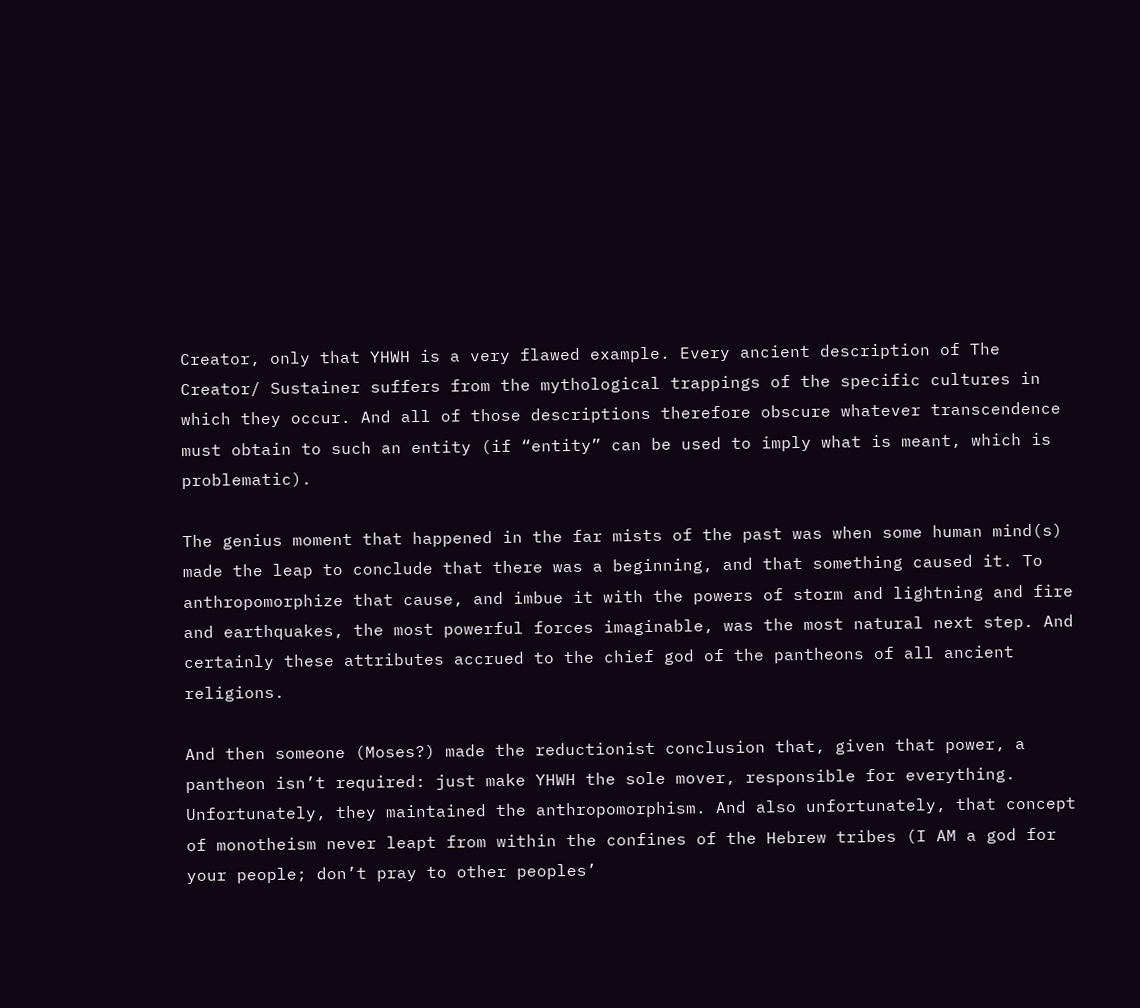Creator, only that YHWH is a very flawed example. Every ancient description of The Creator/ Sustainer suffers from the mythological trappings of the specific cultures in which they occur. And all of those descriptions therefore obscure whatever transcendence must obtain to such an entity (if “entity” can be used to imply what is meant, which is problematic).

The genius moment that happened in the far mists of the past was when some human mind(s) made the leap to conclude that there was a beginning, and that something caused it. To anthropomorphize that cause, and imbue it with the powers of storm and lightning and fire and earthquakes, the most powerful forces imaginable, was the most natural next step. And certainly these attributes accrued to the chief god of the pantheons of all ancient religions.

And then someone (Moses?) made the reductionist conclusion that, given that power, a pantheon isn’t required: just make YHWH the sole mover, responsible for everything. Unfortunately, they maintained the anthropomorphism. And also unfortunately, that concept of monotheism never leapt from within the confines of the Hebrew tribes (I AM a god for your people; don’t pray to other peoples’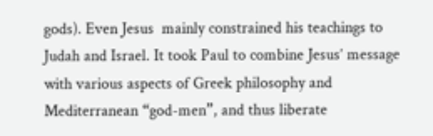gods). Even Jesus  mainly constrained his teachings to Judah and Israel. It took Paul to combine Jesus’ message with various aspects of Greek philosophy and Mediterranean “god-men”, and thus liberate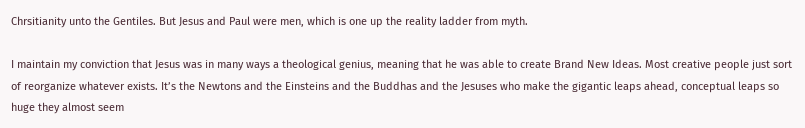Chrsitianity unto the Gentiles. But Jesus and Paul were men, which is one up the reality ladder from myth.

I maintain my conviction that Jesus was in many ways a theological genius, meaning that he was able to create Brand New Ideas. Most creative people just sort of reorganize whatever exists. It’s the Newtons and the Einsteins and the Buddhas and the Jesuses who make the gigantic leaps ahead, conceptual leaps so huge they almost seem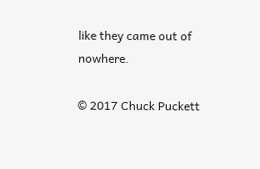like they came out of nowhere.

© 2017 Chuck Puckett